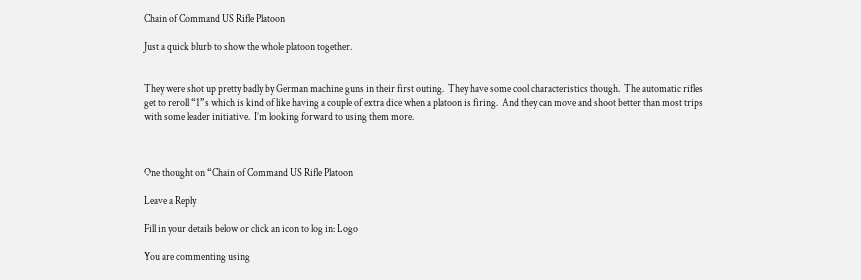Chain of Command US Rifle Platoon

Just a quick blurb to show the whole platoon together.


They were shot up pretty badly by German machine guns in their first outing.  They have some cool characteristics though.  The automatic rifles get to reroll “1”s which is kind of like having a couple of extra dice when a platoon is firing.  And they can move and shoot better than most trips with some leader initiative.  I’m looking forward to using them more.



One thought on “Chain of Command US Rifle Platoon

Leave a Reply

Fill in your details below or click an icon to log in: Logo

You are commenting using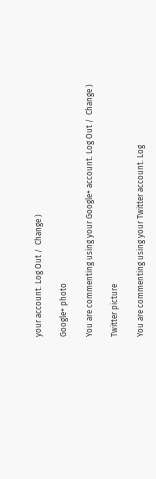your account. Log Out /  Change )

Google+ photo

You are commenting using your Google+ account. Log Out /  Change )

Twitter picture

You are commenting using your Twitter account. Log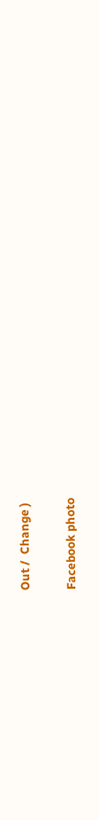Out /  Change )

Facebook photo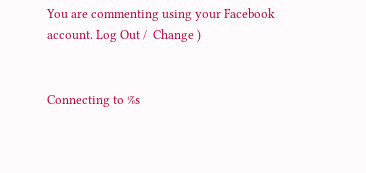You are commenting using your Facebook account. Log Out /  Change )


Connecting to %s